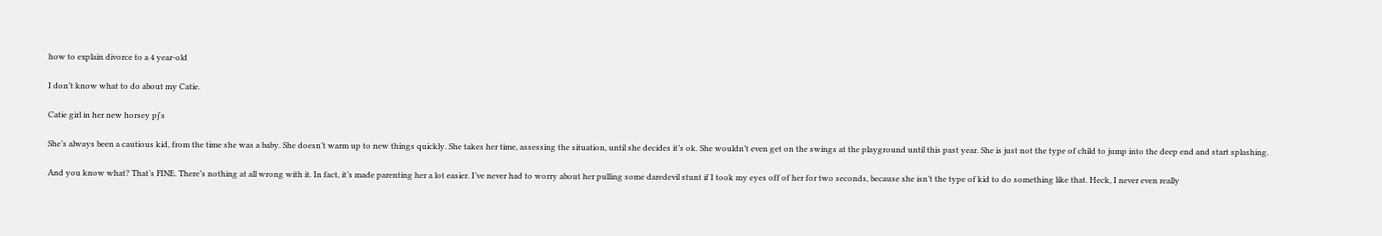how to explain divorce to a 4 year-old

I don’t know what to do about my Catie.

Catie girl in her new horsey pj's

She’s always been a cautious kid, from the time she was a baby. She doesn’t warm up to new things quickly. She takes her time, assessing the situation, until she decides it’s ok. She wouldn’t even get on the swings at the playground until this past year. She is just not the type of child to jump into the deep end and start splashing.

And you know what? That’s FINE. There’s nothing at all wrong with it. In fact, it’s made parenting her a lot easier. I’ve never had to worry about her pulling some daredevil stunt if I took my eyes off of her for two seconds, because she isn’t the type of kid to do something like that. Heck, I never even really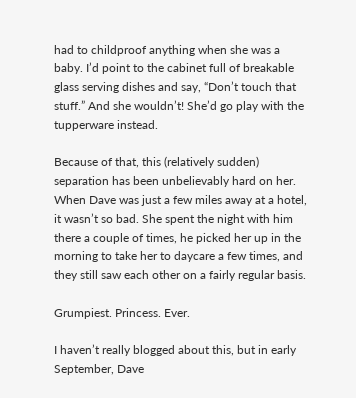had to childproof anything when she was a baby. I’d point to the cabinet full of breakable glass serving dishes and say, “Don’t touch that stuff.” And she wouldn’t! She’d go play with the tupperware instead.

Because of that, this (relatively sudden) separation has been unbelievably hard on her. When Dave was just a few miles away at a hotel, it wasn’t so bad. She spent the night with him there a couple of times, he picked her up in the morning to take her to daycare a few times, and they still saw each other on a fairly regular basis.

Grumpiest. Princess. Ever.

I haven’t really blogged about this, but in early September, Dave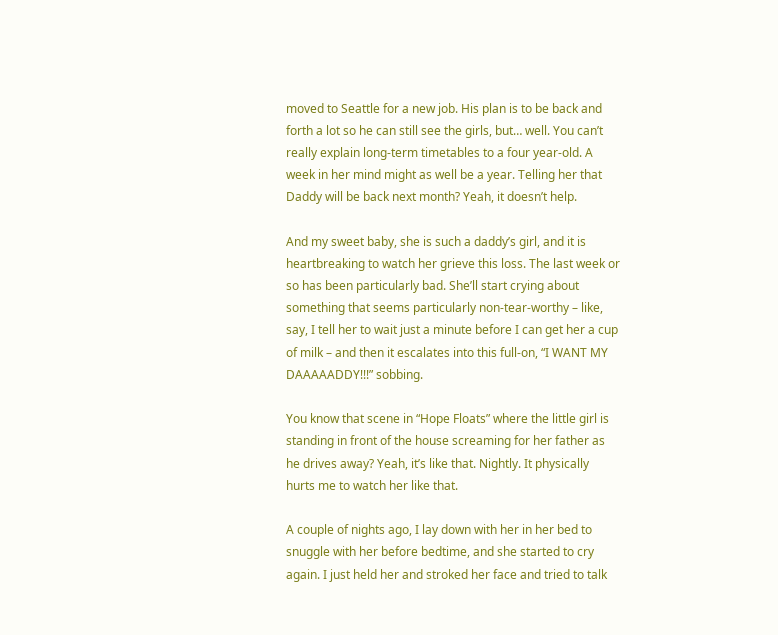moved to Seattle for a new job. His plan is to be back and forth a lot so he can still see the girls, but… well. You can’t really explain long-term timetables to a four year-old. A week in her mind might as well be a year. Telling her that Daddy will be back next month? Yeah, it doesn’t help.

And my sweet baby, she is such a daddy’s girl, and it is heartbreaking to watch her grieve this loss. The last week or so has been particularly bad. She’ll start crying about something that seems particularly non-tear-worthy – like, say, I tell her to wait just a minute before I can get her a cup of milk – and then it escalates into this full-on, “I WANT MY DAAAAADDY!!!” sobbing.

You know that scene in “Hope Floats” where the little girl is standing in front of the house screaming for her father as he drives away? Yeah, it’s like that. Nightly. It physically hurts me to watch her like that.

A couple of nights ago, I lay down with her in her bed to snuggle with her before bedtime, and she started to cry again. I just held her and stroked her face and tried to talk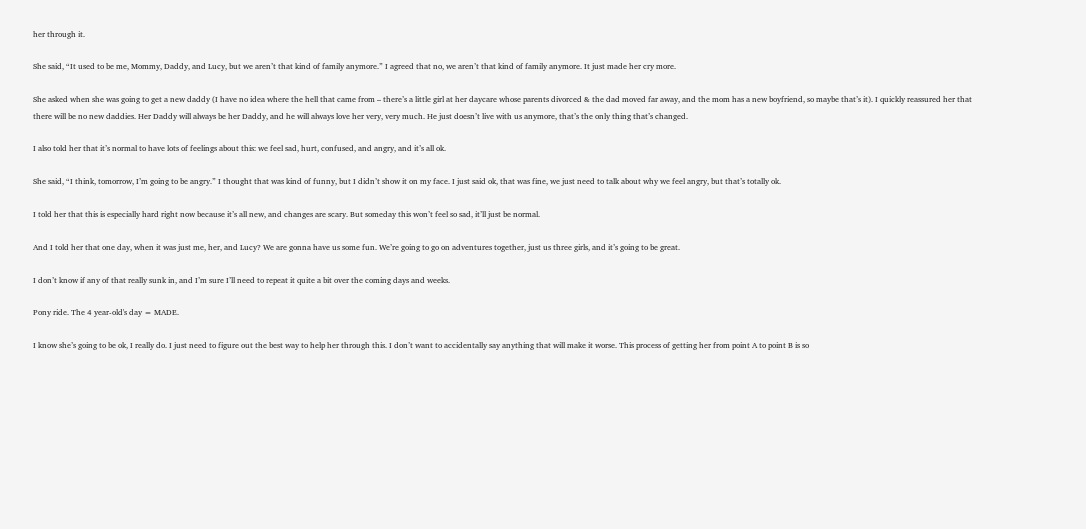her through it.

She said, “It used to be me, Mommy, Daddy, and Lucy, but we aren’t that kind of family anymore.” I agreed that no, we aren’t that kind of family anymore. It just made her cry more.

She asked when she was going to get a new daddy (I have no idea where the hell that came from – there’s a little girl at her daycare whose parents divorced & the dad moved far away, and the mom has a new boyfriend, so maybe that’s it). I quickly reassured her that there will be no new daddies. Her Daddy will always be her Daddy, and he will always love her very, very much. He just doesn’t live with us anymore, that’s the only thing that’s changed.

I also told her that it’s normal to have lots of feelings about this: we feel sad, hurt, confused, and angry, and it’s all ok.

She said, “I think, tomorrow, I’m going to be angry.” I thought that was kind of funny, but I didn’t show it on my face. I just said ok, that was fine, we just need to talk about why we feel angry, but that’s totally ok.

I told her that this is especially hard right now because it’s all new, and changes are scary. But someday this won’t feel so sad, it’ll just be normal.

And I told her that one day, when it was just me, her, and Lucy? We are gonna have us some fun. We’re going to go on adventures together, just us three girls, and it’s going to be great.

I don’t know if any of that really sunk in, and I’m sure I’ll need to repeat it quite a bit over the coming days and weeks.

Pony ride. The 4 year-old's day = MADE.

I know she’s going to be ok, I really do. I just need to figure out the best way to help her through this. I don’t want to accidentally say anything that will make it worse. This process of getting her from point A to point B is so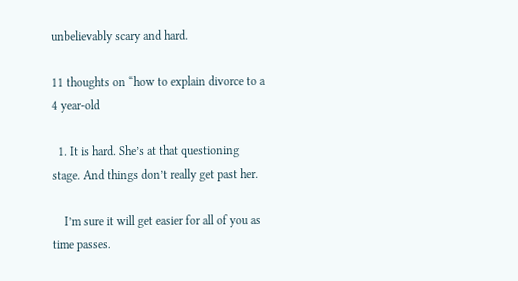unbelievably scary and hard.

11 thoughts on “how to explain divorce to a 4 year-old

  1. It is hard. She’s at that questioning stage. And things don’t really get past her.

    I’m sure it will get easier for all of you as time passes.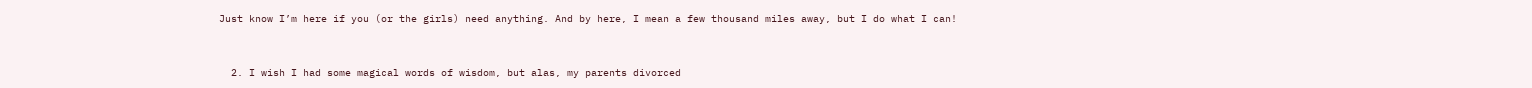Just know I’m here if you (or the girls) need anything. And by here, I mean a few thousand miles away, but I do what I can!


  2. I wish I had some magical words of wisdom, but alas, my parents divorced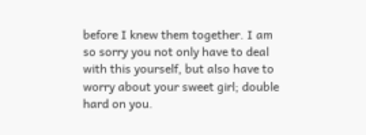before I knew them together. I am so sorry you not only have to deal with this yourself, but also have to worry about your sweet girl; double hard on you.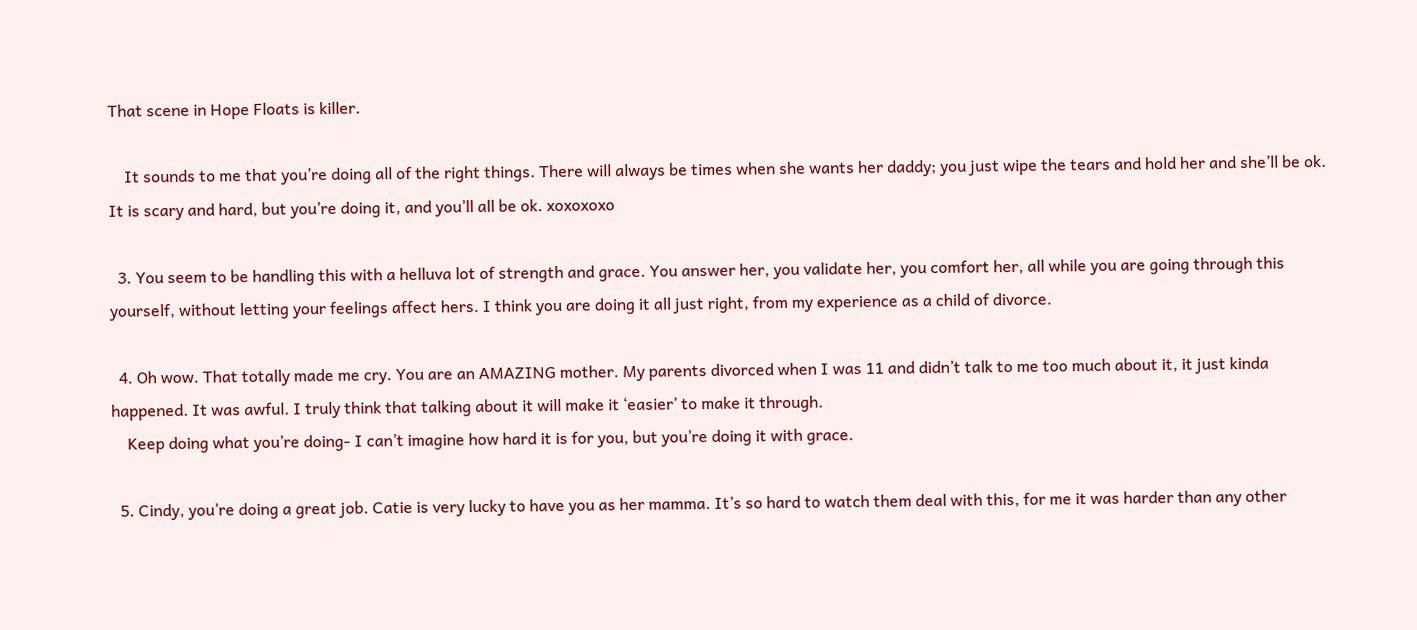That scene in Hope Floats is killer.

    It sounds to me that you’re doing all of the right things. There will always be times when she wants her daddy; you just wipe the tears and hold her and she’ll be ok. It is scary and hard, but you’re doing it, and you’ll all be ok. xoxoxoxo

  3. You seem to be handling this with a helluva lot of strength and grace. You answer her, you validate her, you comfort her, all while you are going through this yourself, without letting your feelings affect hers. I think you are doing it all just right, from my experience as a child of divorce.

  4. Oh wow. That totally made me cry. You are an AMAZING mother. My parents divorced when I was 11 and didn’t talk to me too much about it, it just kinda happened. It was awful. I truly think that talking about it will make it ‘easier’ to make it through.
    Keep doing what you’re doing- I can’t imagine how hard it is for you, but you’re doing it with grace.

  5. Cindy, you’re doing a great job. Catie is very lucky to have you as her mamma. It’s so hard to watch them deal with this, for me it was harder than any other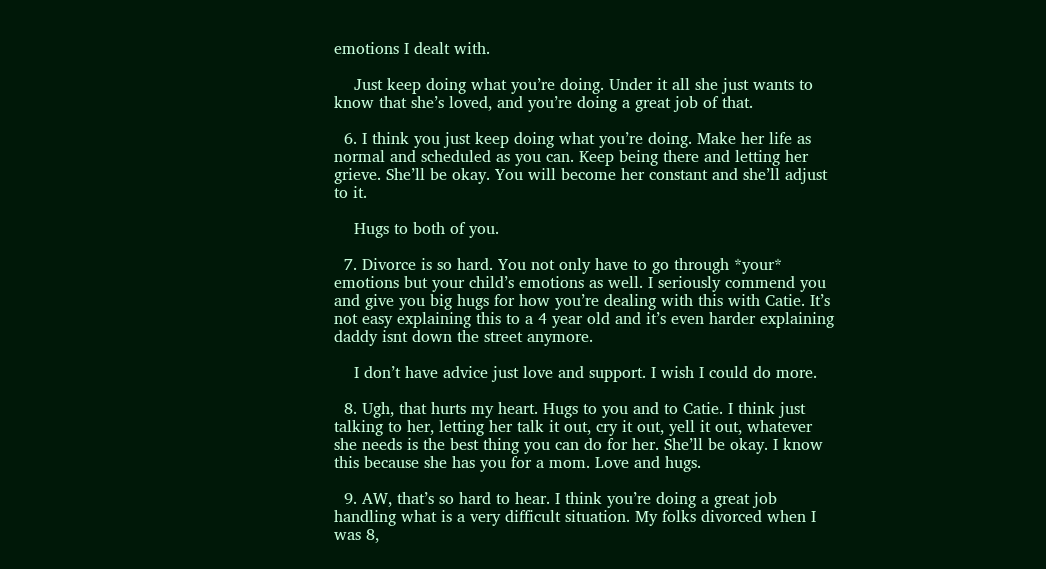emotions I dealt with.

    Just keep doing what you’re doing. Under it all she just wants to know that she’s loved, and you’re doing a great job of that.

  6. I think you just keep doing what you’re doing. Make her life as normal and scheduled as you can. Keep being there and letting her grieve. She’ll be okay. You will become her constant and she’ll adjust to it.

    Hugs to both of you.

  7. Divorce is so hard. You not only have to go through *your* emotions but your child’s emotions as well. I seriously commend you and give you big hugs for how you’re dealing with this with Catie. It’s not easy explaining this to a 4 year old and it’s even harder explaining daddy isnt down the street anymore.

    I don’t have advice just love and support. I wish I could do more.

  8. Ugh, that hurts my heart. Hugs to you and to Catie. I think just talking to her, letting her talk it out, cry it out, yell it out, whatever she needs is the best thing you can do for her. She’ll be okay. I know this because she has you for a mom. Love and hugs.

  9. AW, that’s so hard to hear. I think you’re doing a great job handling what is a very difficult situation. My folks divorced when I was 8,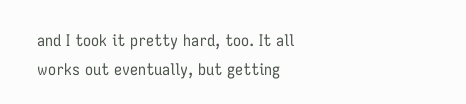and I took it pretty hard, too. It all works out eventually, but getting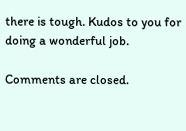there is tough. Kudos to you for doing a wonderful job.

Comments are closed.